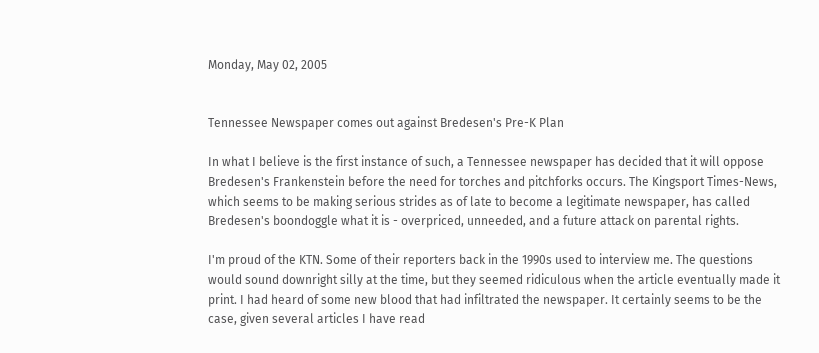Monday, May 02, 2005


Tennessee Newspaper comes out against Bredesen's Pre-K Plan

In what I believe is the first instance of such, a Tennessee newspaper has decided that it will oppose Bredesen's Frankenstein before the need for torches and pitchforks occurs. The Kingsport Times-News, which seems to be making serious strides as of late to become a legitimate newspaper, has called Bredesen's boondoggle what it is - overpriced, unneeded, and a future attack on parental rights.

I'm proud of the KTN. Some of their reporters back in the 1990s used to interview me. The questions would sound downright silly at the time, but they seemed ridiculous when the article eventually made it print. I had heard of some new blood that had infiltrated the newspaper. It certainly seems to be the case, given several articles I have read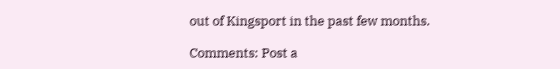out of Kingsport in the past few months.

Comments: Post a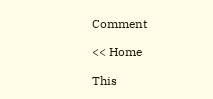Comment

<< Home

This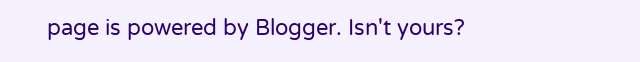page is powered by Blogger. Isn't yours?